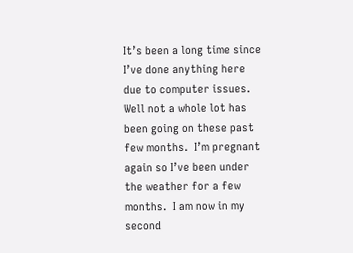It’s been a long time since I’ve done anything here due to computer issues.  Well not a whole lot has been going on these past few months.  I’m pregnant again so I’ve been under the weather for a few months.  I am now in my second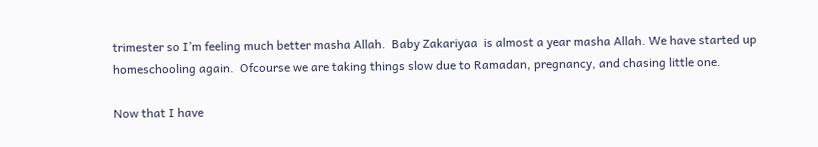trimester so I’m feeling much better masha Allah.  Baby Zakariyaa  is almost a year masha Allah. We have started up homeschooling again.  Ofcourse we are taking things slow due to Ramadan, pregnancy, and chasing little one.

Now that I have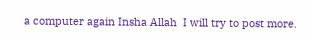a computer again Insha Allah  I will try to post more.